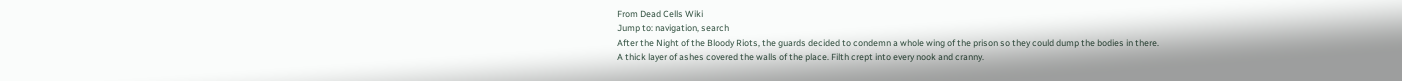From Dead Cells Wiki
Jump to: navigation, search
After the Night of the Bloody Riots, the guards decided to condemn a whole wing of the prison so they could dump the bodies in there.
A thick layer of ashes covered the walls of the place. Filth crept into every nook and cranny.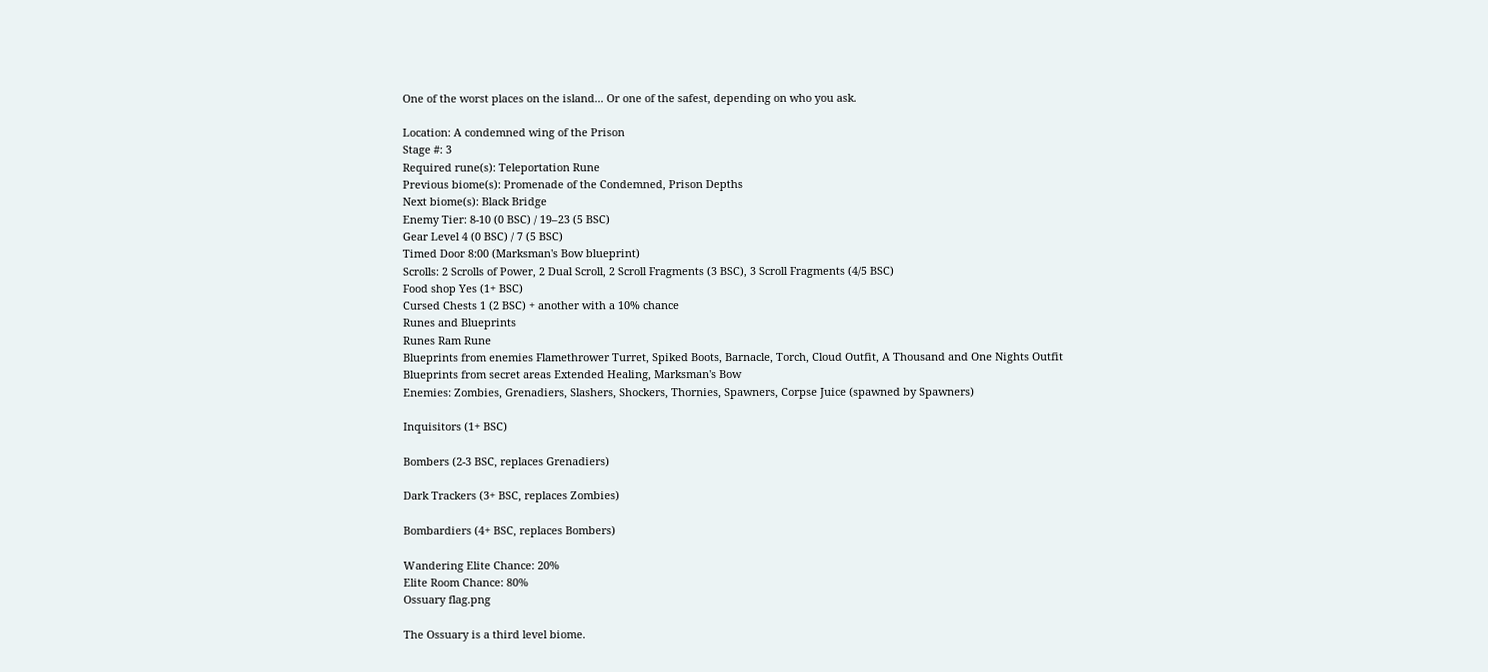One of the worst places on the island... Or one of the safest, depending on who you ask.

Location: A condemned wing of the Prison
Stage #: 3
Required rune(s): Teleportation Rune
Previous biome(s): Promenade of the Condemned, Prison Depths
Next biome(s): Black Bridge
Enemy Tier: 8-10 (0 BSC) / 19–23 (5 BSC)
Gear Level 4 (0 BSC) / 7 (5 BSC)
Timed Door 8:00 (Marksman's Bow blueprint)
Scrolls: 2 Scrolls of Power, 2 Dual Scroll, 2 Scroll Fragments (3 BSC), 3 Scroll Fragments (4/5 BSC)
Food shop Yes (1+ BSC)
Cursed Chests 1 (2 BSC) + another with a 10% chance
Runes and Blueprints
Runes Ram Rune
Blueprints from enemies Flamethrower Turret, Spiked Boots, Barnacle, Torch, Cloud Outfit, A Thousand and One Nights Outfit
Blueprints from secret areas Extended Healing, Marksman's Bow
Enemies: Zombies, Grenadiers, Slashers, Shockers, Thornies, Spawners, Corpse Juice (spawned by Spawners)

Inquisitors (1+ BSC)

Bombers (2-3 BSC, replaces Grenadiers)

Dark Trackers (3+ BSC, replaces Zombies)

Bombardiers (4+ BSC, replaces Bombers)

Wandering Elite Chance: 20%
Elite Room Chance: 80%
Ossuary flag.png

The Ossuary is a third level biome.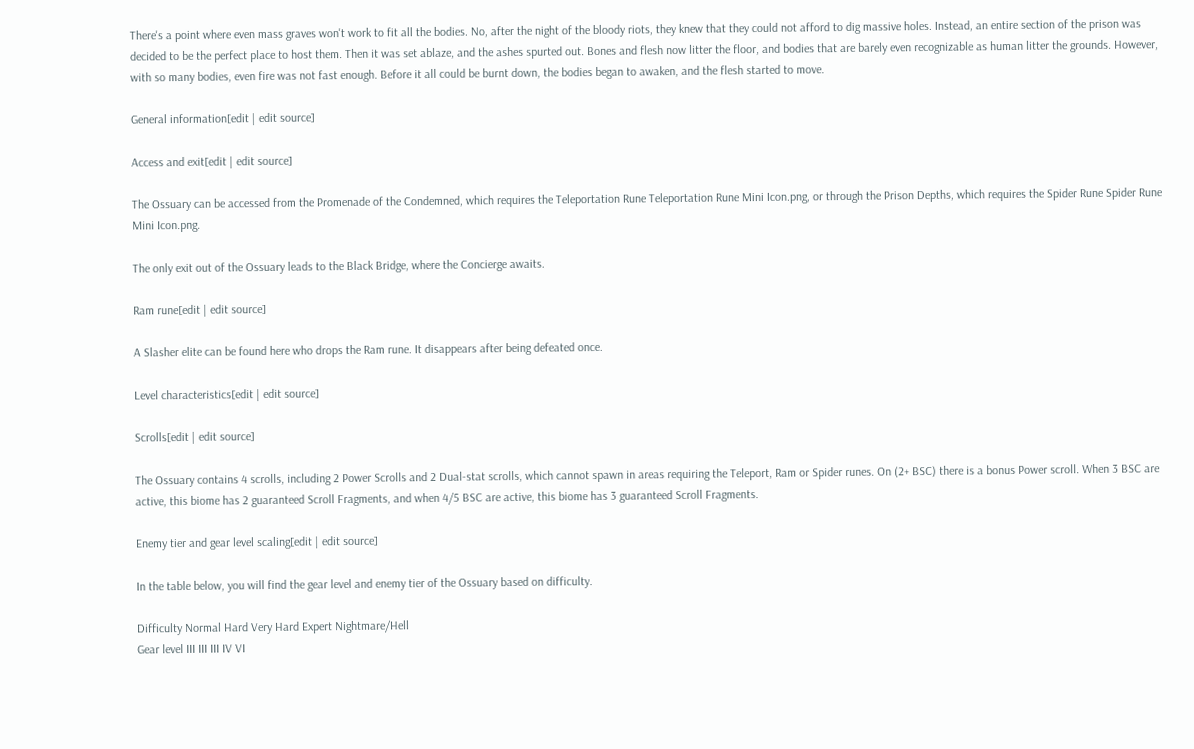There's a point where even mass graves won't work to fit all the bodies. No, after the night of the bloody riots, they knew that they could not afford to dig massive holes. Instead, an entire section of the prison was decided to be the perfect place to host them. Then it was set ablaze, and the ashes spurted out. Bones and flesh now litter the floor, and bodies that are barely even recognizable as human litter the grounds. However, with so many bodies, even fire was not fast enough. Before it all could be burnt down, the bodies began to awaken, and the flesh started to move.

General information[edit | edit source]

Access and exit[edit | edit source]

The Ossuary can be accessed from the Promenade of the Condemned, which requires the Teleportation Rune Teleportation Rune Mini Icon.png, or through the Prison Depths, which requires the Spider Rune Spider Rune Mini Icon.png.

The only exit out of the Ossuary leads to the Black Bridge, where the Concierge awaits.

Ram rune[edit | edit source]

A Slasher elite can be found here who drops the Ram rune. It disappears after being defeated once.

Level characteristics[edit | edit source]

Scrolls[edit | edit source]

The Ossuary contains 4 scrolls, including 2 Power Scrolls and 2 Dual-stat scrolls, which cannot spawn in areas requiring the Teleport, Ram or Spider runes. On (2+ BSC) there is a bonus Power scroll. When 3 BSC are active, this biome has 2 guaranteed Scroll Fragments, and when 4/5 BSC are active, this biome has 3 guaranteed Scroll Fragments.

Enemy tier and gear level scaling[edit | edit source]

In the table below, you will find the gear level and enemy tier of the Ossuary based on difficulty.

Difficulty Normal Hard Very Hard Expert Nightmare/Hell
Gear level III III III IV VI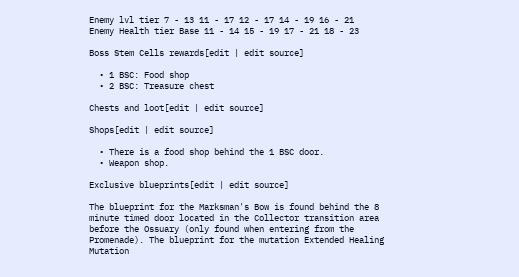Enemy lvl tier 7 - 13 11 - 17 12 - 17 14 - 19 16 - 21
Enemy Health tier Base 11 - 14 15 - 19 17 - 21 18 - 23

Boss Stem Cells rewards[edit | edit source]

  • 1 BSC: Food shop
  • 2 BSC: Treasure chest

Chests and loot[edit | edit source]

Shops[edit | edit source]

  • There is a food shop behind the 1 BSC door.
  • Weapon shop.

Exclusive blueprints[edit | edit source]

The blueprint for the Marksman's Bow is found behind the 8 minute timed door located in the Collector transition area before the Ossuary (only found when entering from the Promenade). The blueprint for the mutation Extended Healing Mutation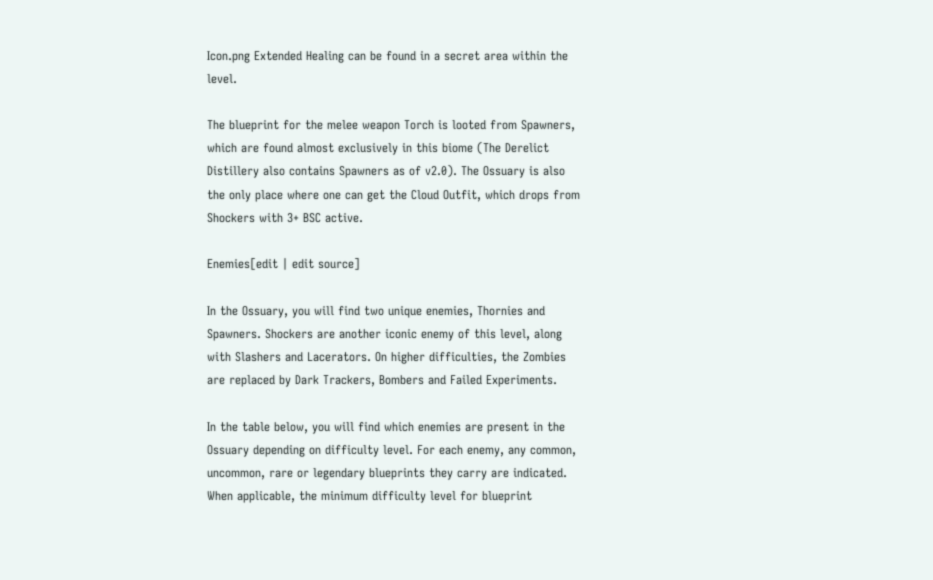Icon.png Extended Healing can be found in a secret area within the level.

The blueprint for the melee weapon Torch is looted from Spawners, which are found almost exclusively in this biome (The Derelict Distillery also contains Spawners as of v2.0). The Ossuary is also the only place where one can get the Cloud Outfit, which drops from Shockers with 3+ BSC active.

Enemies[edit | edit source]

In the Ossuary, you will find two unique enemies, Thornies and Spawners. Shockers are another iconic enemy of this level, along with Slashers and Lacerators. On higher difficulties, the Zombies are replaced by Dark Trackers, Bombers and Failed Experiments.

In the table below, you will find which enemies are present in the Ossuary depending on difficulty level. For each enemy, any common, uncommon, rare or legendary blueprints they carry are indicated. When applicable, the minimum difficulty level for blueprint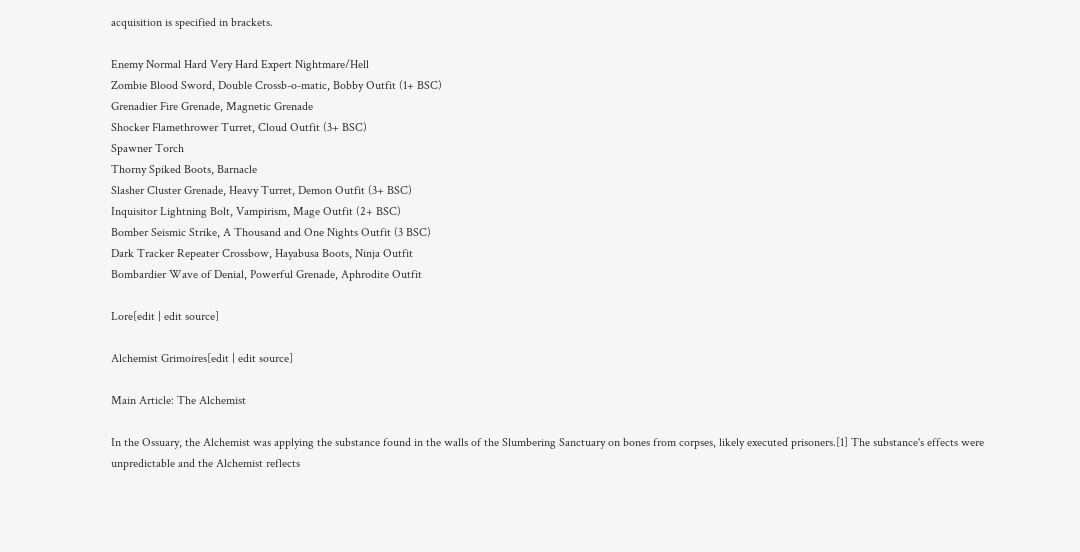acquisition is specified in brackets.

Enemy Normal Hard Very Hard Expert Nightmare/Hell
Zombie Blood Sword, Double Crossb-o-matic, Bobby Outfit (1+ BSC)
Grenadier Fire Grenade, Magnetic Grenade
Shocker Flamethrower Turret, Cloud Outfit (3+ BSC)
Spawner Torch
Thorny Spiked Boots, Barnacle
Slasher Cluster Grenade, Heavy Turret, Demon Outfit (3+ BSC)
Inquisitor Lightning Bolt, Vampirism, Mage Outfit (2+ BSC)
Bomber Seismic Strike, A Thousand and One Nights Outfit (3 BSC)
Dark Tracker Repeater Crossbow, Hayabusa Boots, Ninja Outfit
Bombardier Wave of Denial, Powerful Grenade, Aphrodite Outfit

Lore[edit | edit source]

Alchemist Grimoires[edit | edit source]

Main Article: The Alchemist

In the Ossuary, the Alchemist was applying the substance found in the walls of the Slumbering Sanctuary on bones from corpses, likely executed prisoners.[1] The substance's effects were unpredictable and the Alchemist reflects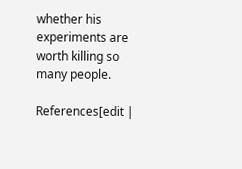whether his experiments are worth killing so many people.

References[edit |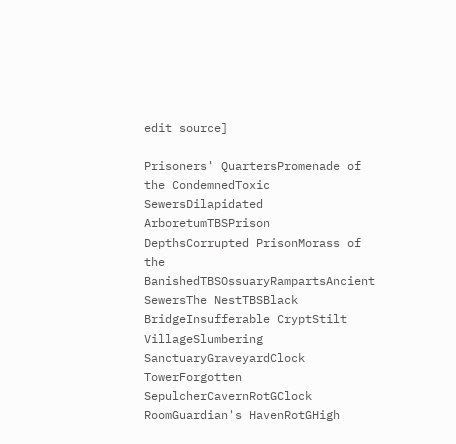edit source]

Prisoners' QuartersPromenade of the CondemnedToxic SewersDilapidated ArboretumTBSPrison DepthsCorrupted PrisonMorass of the BanishedTBSOssuaryRampartsAncient SewersThe NestTBSBlack BridgeInsufferable CryptStilt VillageSlumbering SanctuaryGraveyardClock TowerForgotten SepulcherCavernRotGClock RoomGuardian's HavenRotGHigh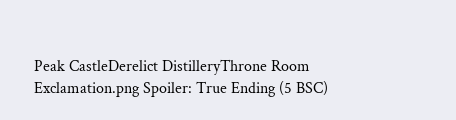Peak CastleDerelict DistilleryThrone Room
Exclamation.png Spoiler: True Ending (5 BSC)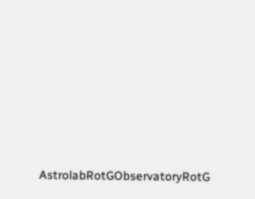AstrolabRotGObservatoryRotG